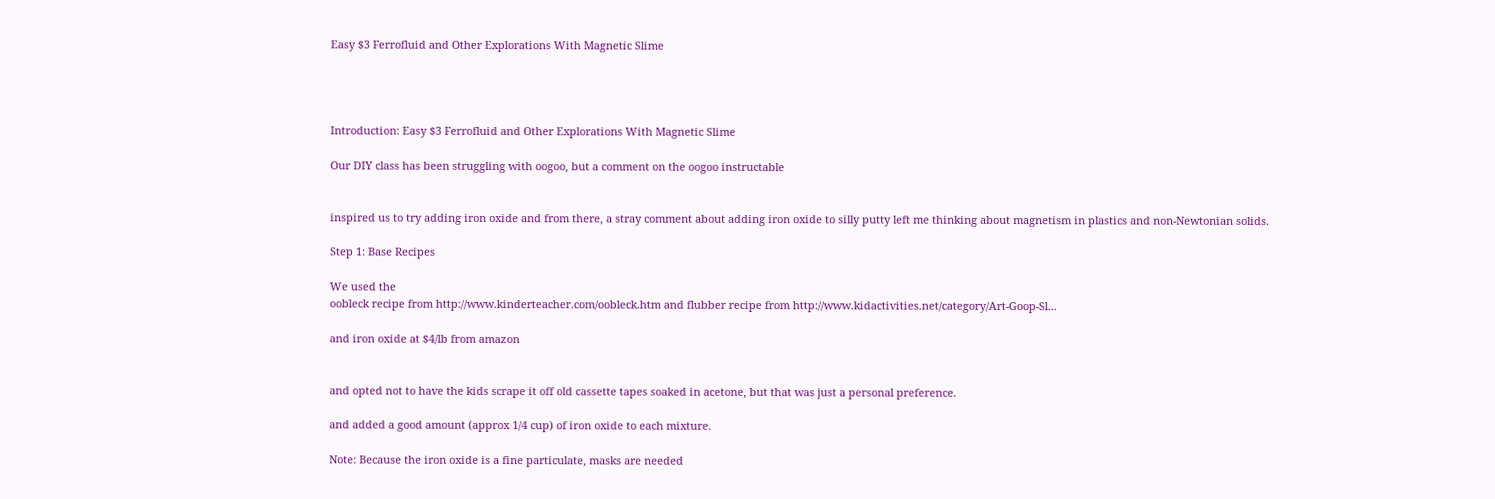Easy $3 Ferrofluid and Other Explorations With Magnetic Slime




Introduction: Easy $3 Ferrofluid and Other Explorations With Magnetic Slime

Our DIY class has been struggling with oogoo, but a comment on the oogoo instructable


inspired us to try adding iron oxide and from there, a stray comment about adding iron oxide to silly putty left me thinking about magnetism in plastics and non-Newtonian solids.

Step 1: Base Recipes

We used the
oobleck recipe from http://www.kinderteacher.com/oobleck.htm and flubber recipe from http://www.kidactivities.net/category/Art-Goop-Sl...

and iron oxide at $4/lb from amazon


and opted not to have the kids scrape it off old cassette tapes soaked in acetone, but that was just a personal preference.

and added a good amount (approx 1/4 cup) of iron oxide to each mixture.

Note: Because the iron oxide is a fine particulate, masks are needed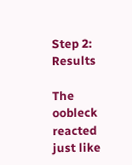Step 2: Results

The oobleck reacted just like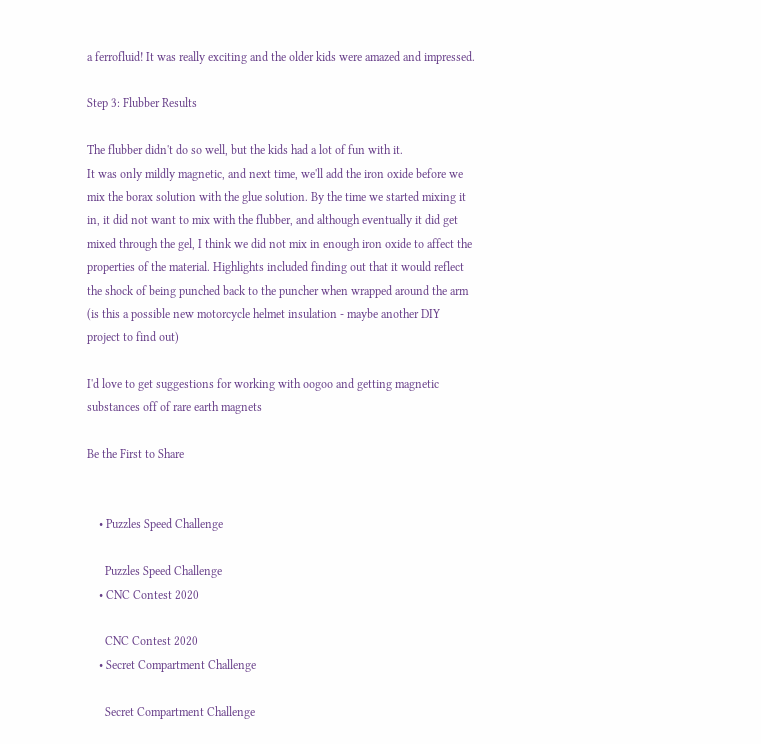a ferrofluid! It was really exciting and the older kids were amazed and impressed.

Step 3: Flubber Results

The flubber didn't do so well, but the kids had a lot of fun with it.
It was only mildly magnetic, and next time, we'll add the iron oxide before we mix the borax solution with the glue solution. By the time we started mixing it in, it did not want to mix with the flubber, and although eventually it did get mixed through the gel, I think we did not mix in enough iron oxide to affect the properties of the material. Highlights included finding out that it would reflect the shock of being punched back to the puncher when wrapped around the arm (is this a possible new motorcycle helmet insulation - maybe another DIY project to find out)

I'd love to get suggestions for working with oogoo and getting magnetic substances off of rare earth magnets

Be the First to Share


    • Puzzles Speed Challenge

      Puzzles Speed Challenge
    • CNC Contest 2020

      CNC Contest 2020
    • Secret Compartment Challenge

      Secret Compartment Challenge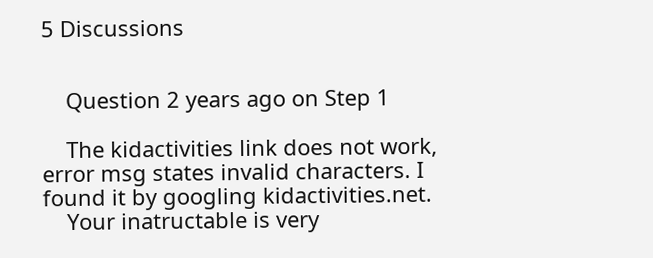5 Discussions


    Question 2 years ago on Step 1

    The kidactivities link does not work, error msg states invalid characters. I found it by googling kidactivities.net.
    Your inatructable is very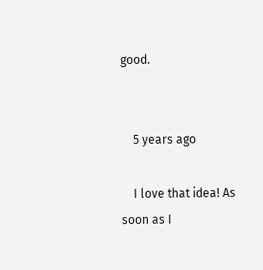good.


    5 years ago

    I love that idea! As soon as I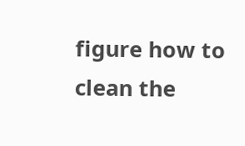figure how to clean the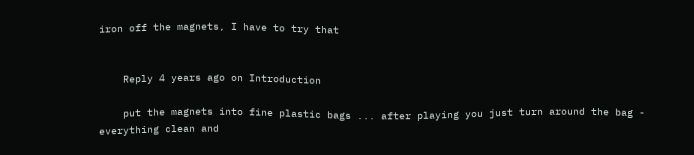iron off the magnets, I have to try that


    Reply 4 years ago on Introduction

    put the magnets into fine plastic bags ... after playing you just turn around the bag - everything clean and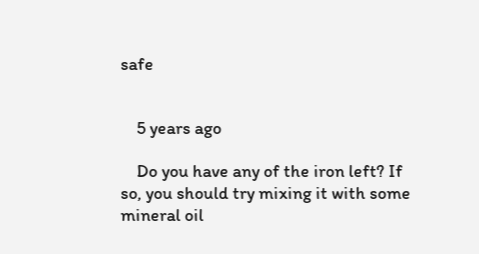safe


    5 years ago

    Do you have any of the iron left? If so, you should try mixing it with some mineral oil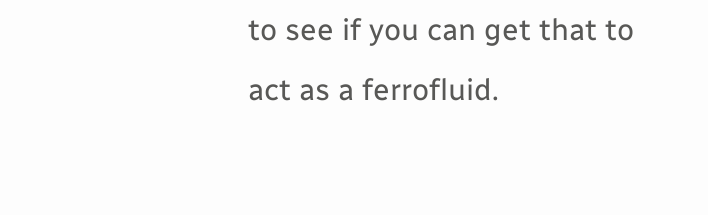to see if you can get that to act as a ferrofluid.